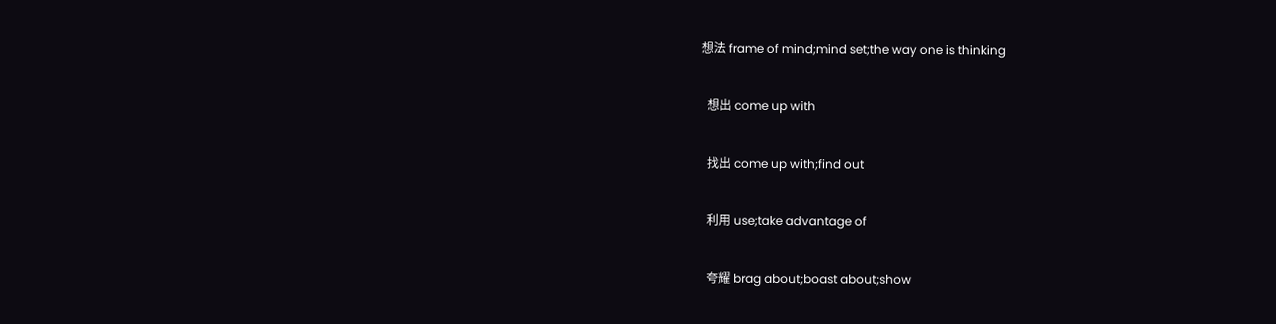想法 frame of mind;mind set;the way one is thinking

  想出 come up with

  找出 come up with;find out

  利用 use;take advantage of

  夸耀 brag about;boast about;show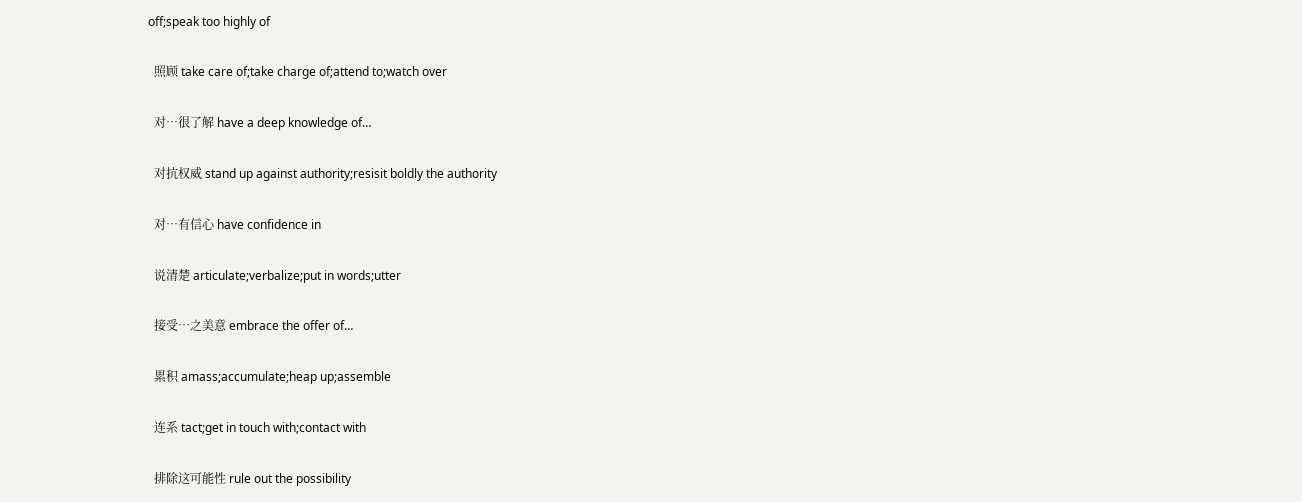off;speak too highly of

  照顾 take care of;take charge of;attend to;watch over

  对…很了解 have a deep knowledge of…

  对抗权威 stand up against authority;resisit boldly the authority

  对…有信心 have confidence in

  说清楚 articulate;verbalize;put in words;utter

  接受…之美意 embrace the offer of…

  累积 amass;accumulate;heap up;assemble

  连系 tact;get in touch with;contact with

  排除这可能性 rule out the possibility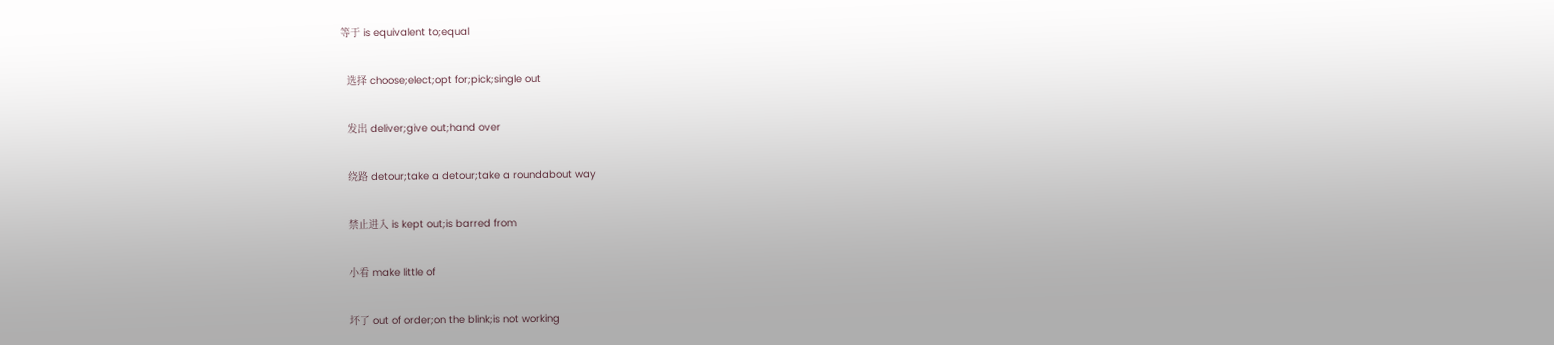等于 is equivalent to;equal

  选择 choose;elect;opt for;pick;single out

  发出 deliver;give out;hand over

  绕路 detour;take a detour;take a roundabout way

  禁止进入 is kept out;is barred from

  小看 make little of

  坏了 out of order;on the blink;is not working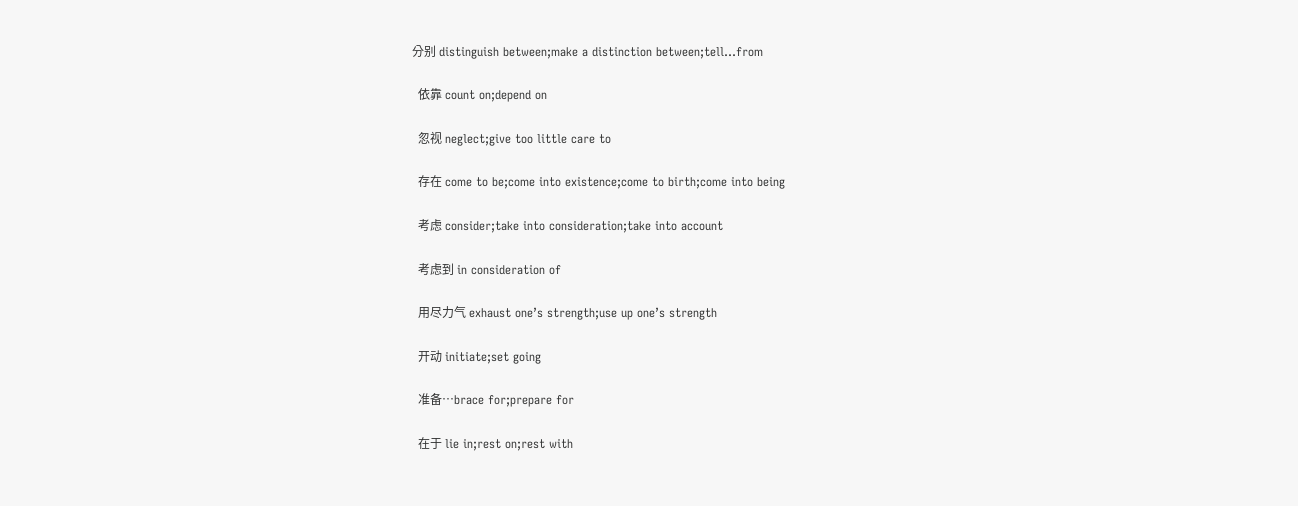分别 distinguish between;make a distinction between;tell…from

  依靠 count on;depend on

  忽视 neglect;give too little care to

  存在 come to be;come into existence;come to birth;come into being

  考虑 consider;take into consideration;take into account

  考虑到 in consideration of

  用尽力气 exhaust one’s strength;use up one’s strength

  开动 initiate;set going

  准备…brace for;prepare for

  在于 lie in;rest on;rest with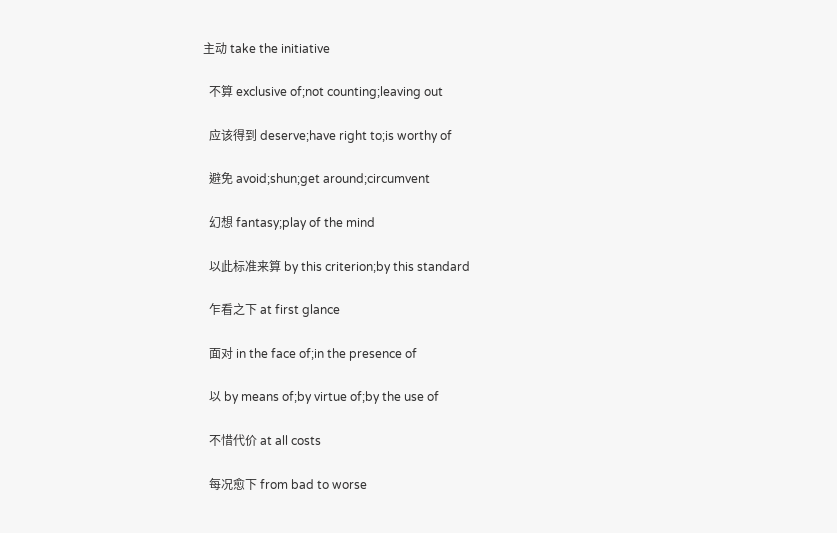主动 take the initiative

  不算 exclusive of;not counting;leaving out

  应该得到 deserve;have right to;is worthy of

  避免 avoid;shun;get around;circumvent

  幻想 fantasy;play of the mind

  以此标准来算 by this criterion;by this standard

  乍看之下 at first glance

  面对 in the face of;in the presence of

  以 by means of;by virtue of;by the use of

  不惜代价 at all costs

  每况愈下 from bad to worse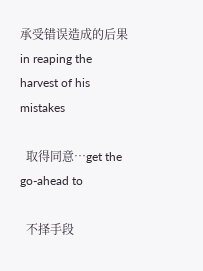承受错误造成的后果 in reaping the harvest of his mistakes

  取得同意…get the go-ahead to

  不择手段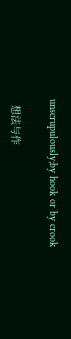unscrupulously;by hook or by crook

  想法与作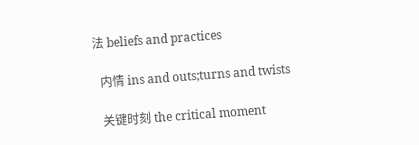法 beliefs and practices

  内情 ins and outs;turns and twists

  关键时刻 the critical moment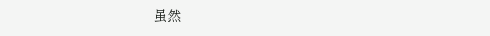虽然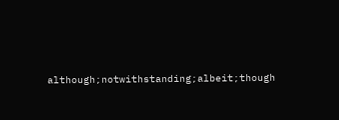although;notwithstanding;albeit;though